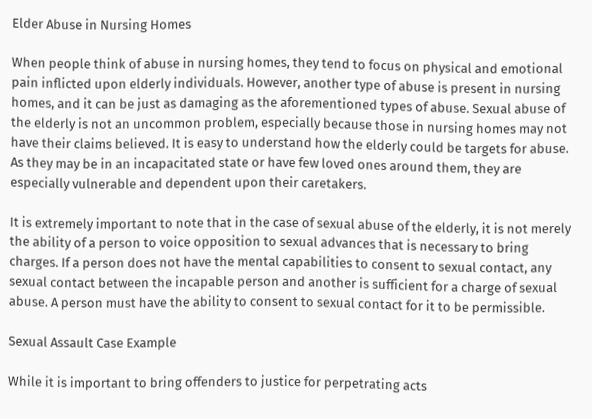Elder Abuse in Nursing Homes

When people think of abuse in nursing homes, they tend to focus on physical and emotional pain inflicted upon elderly individuals. However, another type of abuse is present in nursing homes, and it can be just as damaging as the aforementioned types of abuse. Sexual abuse of the elderly is not an uncommon problem, especially because those in nursing homes may not have their claims believed. It is easy to understand how the elderly could be targets for abuse. As they may be in an incapacitated state or have few loved ones around them, they are especially vulnerable and dependent upon their caretakers.

It is extremely important to note that in the case of sexual abuse of the elderly, it is not merely the ability of a person to voice opposition to sexual advances that is necessary to bring charges. If a person does not have the mental capabilities to consent to sexual contact, any sexual contact between the incapable person and another is sufficient for a charge of sexual abuse. A person must have the ability to consent to sexual contact for it to be permissible.

Sexual Assault Case Example

While it is important to bring offenders to justice for perpetrating acts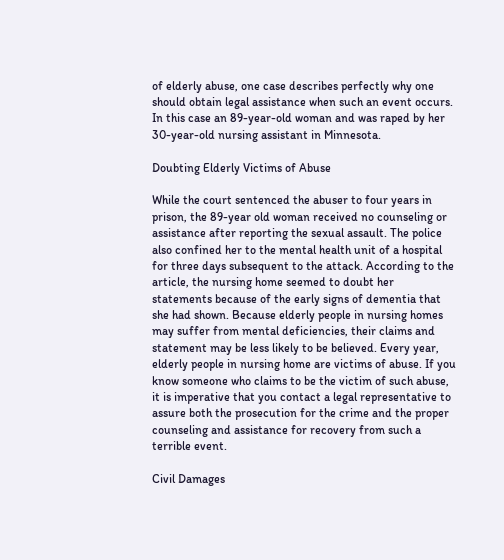of elderly abuse, one case describes perfectly why one should obtain legal assistance when such an event occurs. In this case an 89-year-old woman and was raped by her 30-year-old nursing assistant in Minnesota.

Doubting Elderly Victims of Abuse

While the court sentenced the abuser to four years in prison, the 89-year old woman received no counseling or assistance after reporting the sexual assault. The police also confined her to the mental health unit of a hospital for three days subsequent to the attack. According to the article, the nursing home seemed to doubt her statements because of the early signs of dementia that she had shown. Because elderly people in nursing homes may suffer from mental deficiencies, their claims and statement may be less likely to be believed. Every year, elderly people in nursing home are victims of abuse. If you know someone who claims to be the victim of such abuse, it is imperative that you contact a legal representative to assure both the prosecution for the crime and the proper counseling and assistance for recovery from such a terrible event.

Civil Damages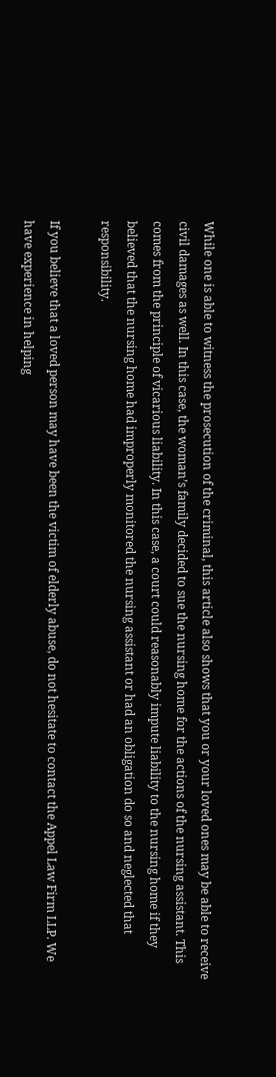While one is able to witness the prosecution of the criminal, this article also shows that you or your loved ones may be able to receive civil damages as well. In this case, the woman’s family decided to sue the nursing home for the actions of the nursing assistant. This comes from the principle of vicarious liability. In this case, a court could reasonably impute liability to the nursing home if they believed that the nursing home had improperly monitored the nursing assistant or had an obligation do so and neglected that responsibility.

If you believe that a loved person may have been the victim of elderly abuse, do not hesitate to contact the Appel Law Firm LLP. We have experience in helping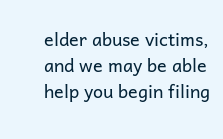elder abuse victims, and we may be able help you begin filing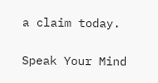a claim today.

Speak Your Mind